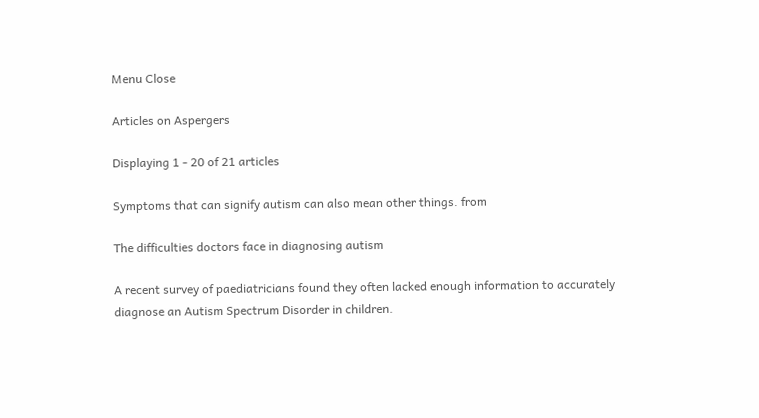Menu Close

Articles on Aspergers

Displaying 1 - 20 of 21 articles

Symptoms that can signify autism can also mean other things. from

The difficulties doctors face in diagnosing autism

A recent survey of paediatricians found they often lacked enough information to accurately diagnose an Autism Spectrum Disorder in children.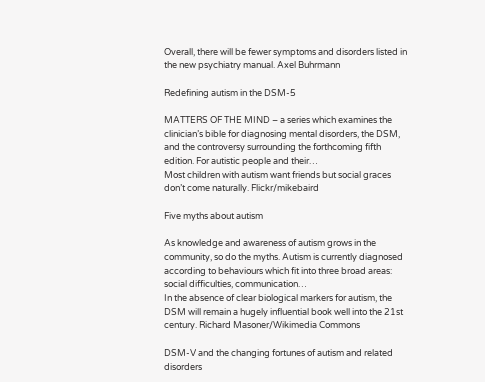Overall, there will be fewer symptoms and disorders listed in the new psychiatry manual. Axel Buhrmann

Redefining autism in the DSM-5

MATTERS OF THE MIND – a series which examines the clinician’s bible for diagnosing mental disorders, the DSM, and the controversy surrounding the forthcoming fifth edition. For autistic people and their…
Most children with autism want friends but social graces don’t come naturally. Flickr/mikebaird

Five myths about autism

As knowledge and awareness of autism grows in the community, so do the myths. Autism is currently diagnosed according to behaviours which fit into three broad areas: social difficulties, communication…
In the absence of clear biological markers for autism, the DSM will remain a hugely influential book well into the 21st century. Richard Masoner/Wikimedia Commons

DSM-V and the changing fortunes of autism and related disorders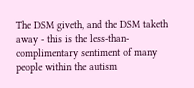The DSM giveth, and the DSM taketh away - this is the less-than-complimentary sentiment of many people within the autism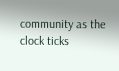community as the clock ticks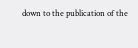down to the publication of the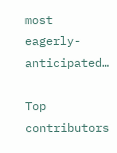most eagerly-anticipated…

Top contributors